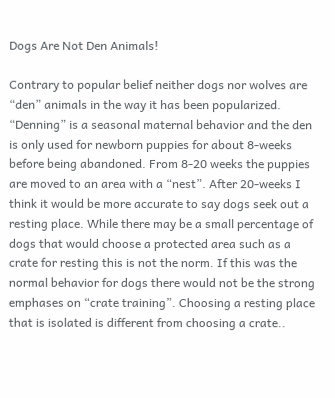Dogs Are Not Den Animals!

Contrary to popular belief neither dogs nor wolves are “den” animals in the way it has been popularized. “Denning” is a seasonal maternal behavior and the den is only used for newborn puppies for about 8-weeks before being abandoned. From 8-20 weeks the puppies are moved to an area with a “nest”. After 20-weeks I think it would be more accurate to say dogs seek out a resting place. While there may be a small percentage of dogs that would choose a protected area such as a crate for resting this is not the norm. If this was the normal behavior for dogs there would not be the strong emphases on “crate training”. Choosing a resting place that is isolated is different from choosing a crate..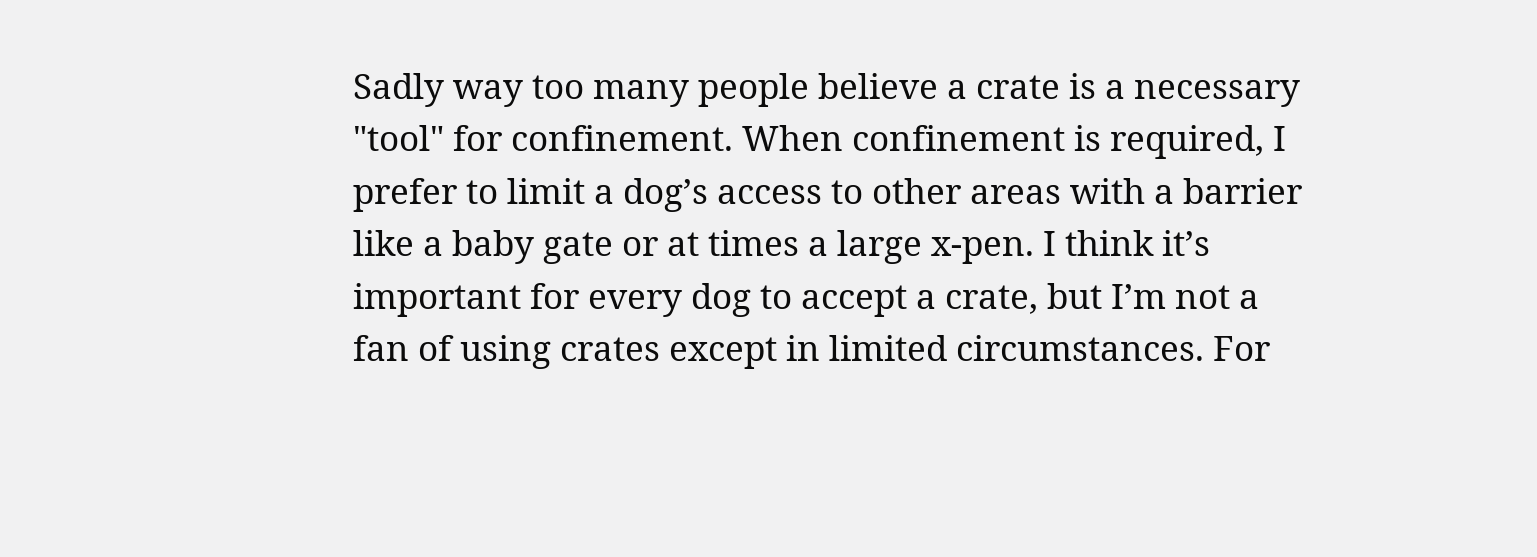Sadly way too many people believe a crate is a necessary "tool" for confinement. When confinement is required, I prefer to limit a dog’s access to other areas with a barrier like a baby gate or at times a large x-pen. I think it’s important for every dog to accept a crate, but I’m not a fan of using crates except in limited circumstances. For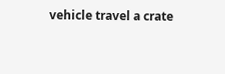vehicle travel a crate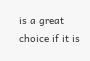is a great choice if it is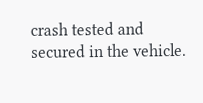crash tested and secured in the vehicle.